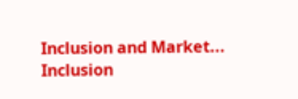Inclusion and Market...
Inclusion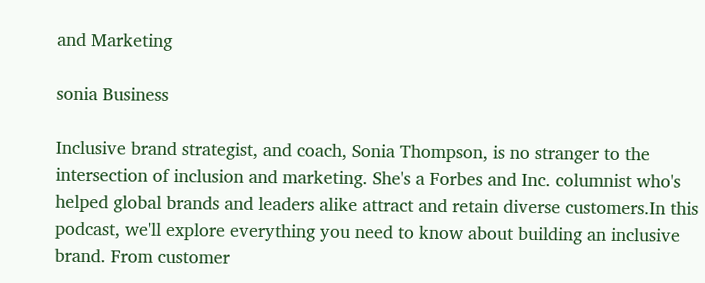and Marketing

sonia Business

Inclusive brand strategist, and coach, Sonia Thompson, is no stranger to the intersection of inclusion and marketing. She's a Forbes and Inc. columnist who's helped global brands and leaders alike attract and retain diverse customers.In this podcast, we'll explore everything you need to know about building an inclusive brand. From customer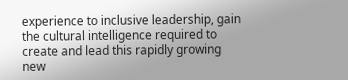experience to inclusive leadership, gain the cultural intelligence required to create and lead this rapidly growing new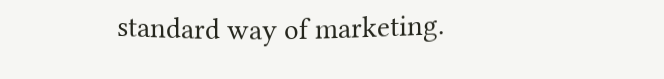standard way of marketing.